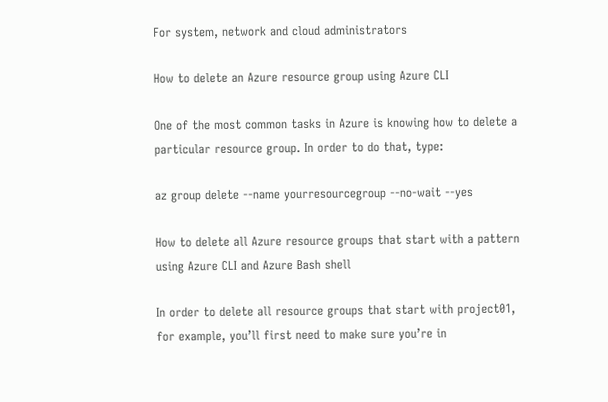For system, network and cloud administrators

How to delete an Azure resource group using Azure CLI

One of the most common tasks in Azure is knowing how to delete a particular resource group. In order to do that, type:

az group delete --name yourresourcegroup --no-wait --yes

How to delete all Azure resource groups that start with a pattern using Azure CLI and Azure Bash shell

In order to delete all resource groups that start with project01, for example, you’ll first need to make sure you’re in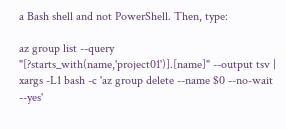a Bash shell and not PowerShell. Then, type:

az group list --query "[?starts_with(name,'project01')].[name]" --output tsv | xargs -L1 bash -c 'az group delete --name $0 --no-wait --yes'